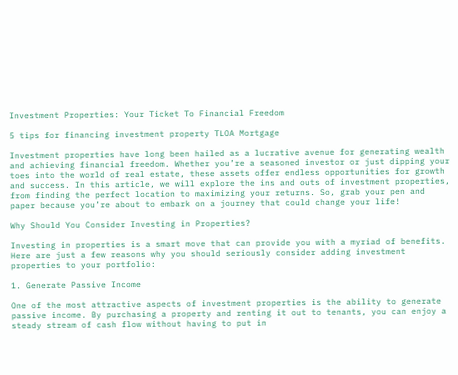Investment Properties: Your Ticket To Financial Freedom

5 tips for financing investment property TLOA Mortgage

Investment properties have long been hailed as a lucrative avenue for generating wealth and achieving financial freedom. Whether you’re a seasoned investor or just dipping your toes into the world of real estate, these assets offer endless opportunities for growth and success. In this article, we will explore the ins and outs of investment properties, from finding the perfect location to maximizing your returns. So, grab your pen and paper because you’re about to embark on a journey that could change your life!

Why Should You Consider Investing in Properties?

Investing in properties is a smart move that can provide you with a myriad of benefits. Here are just a few reasons why you should seriously consider adding investment properties to your portfolio:

1. Generate Passive Income

One of the most attractive aspects of investment properties is the ability to generate passive income. By purchasing a property and renting it out to tenants, you can enjoy a steady stream of cash flow without having to put in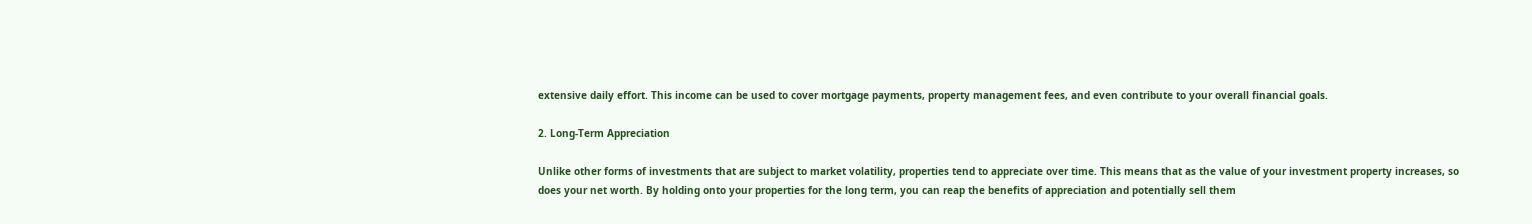extensive daily effort. This income can be used to cover mortgage payments, property management fees, and even contribute to your overall financial goals.

2. Long-Term Appreciation

Unlike other forms of investments that are subject to market volatility, properties tend to appreciate over time. This means that as the value of your investment property increases, so does your net worth. By holding onto your properties for the long term, you can reap the benefits of appreciation and potentially sell them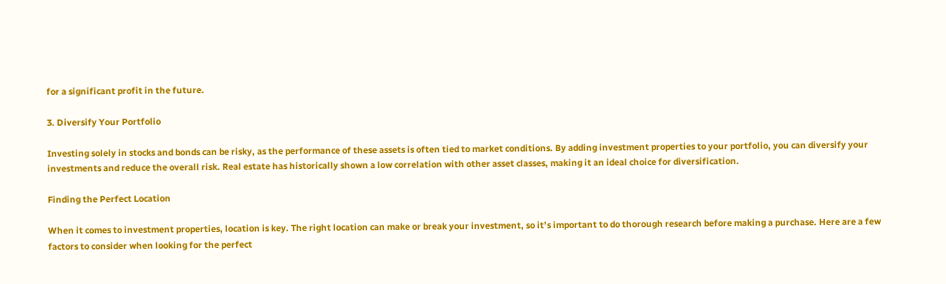for a significant profit in the future.

3. Diversify Your Portfolio

Investing solely in stocks and bonds can be risky, as the performance of these assets is often tied to market conditions. By adding investment properties to your portfolio, you can diversify your investments and reduce the overall risk. Real estate has historically shown a low correlation with other asset classes, making it an ideal choice for diversification.

Finding the Perfect Location

When it comes to investment properties, location is key. The right location can make or break your investment, so it’s important to do thorough research before making a purchase. Here are a few factors to consider when looking for the perfect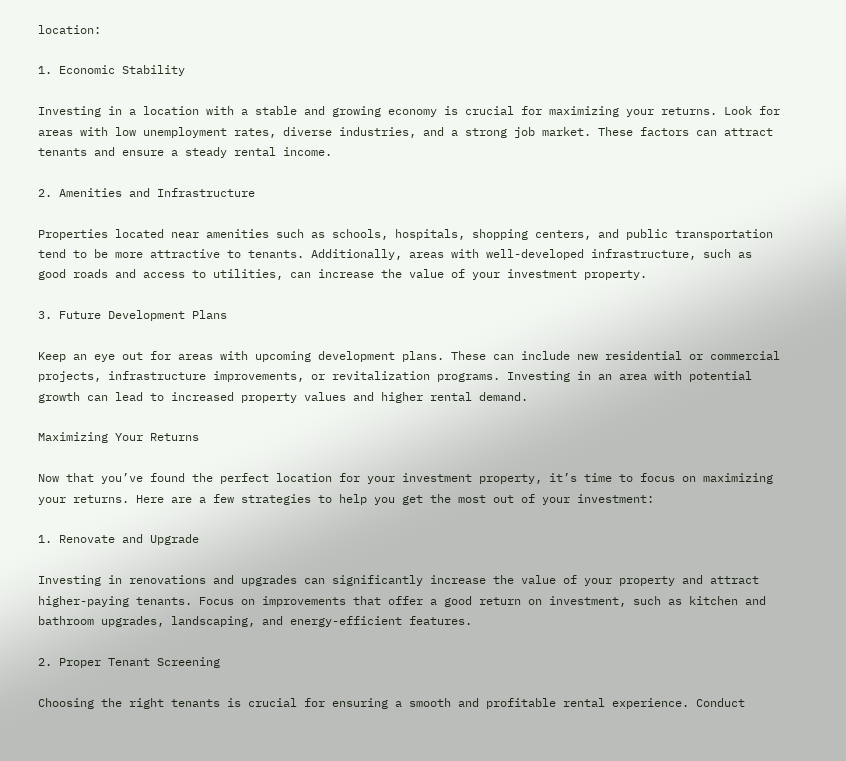location:

1. Economic Stability

Investing in a location with a stable and growing economy is crucial for maximizing your returns. Look for areas with low unemployment rates, diverse industries, and a strong job market. These factors can attract tenants and ensure a steady rental income.

2. Amenities and Infrastructure

Properties located near amenities such as schools, hospitals, shopping centers, and public transportation tend to be more attractive to tenants. Additionally, areas with well-developed infrastructure, such as good roads and access to utilities, can increase the value of your investment property.

3. Future Development Plans

Keep an eye out for areas with upcoming development plans. These can include new residential or commercial projects, infrastructure improvements, or revitalization programs. Investing in an area with potential growth can lead to increased property values and higher rental demand.

Maximizing Your Returns

Now that you’ve found the perfect location for your investment property, it’s time to focus on maximizing your returns. Here are a few strategies to help you get the most out of your investment:

1. Renovate and Upgrade

Investing in renovations and upgrades can significantly increase the value of your property and attract higher-paying tenants. Focus on improvements that offer a good return on investment, such as kitchen and bathroom upgrades, landscaping, and energy-efficient features.

2. Proper Tenant Screening

Choosing the right tenants is crucial for ensuring a smooth and profitable rental experience. Conduct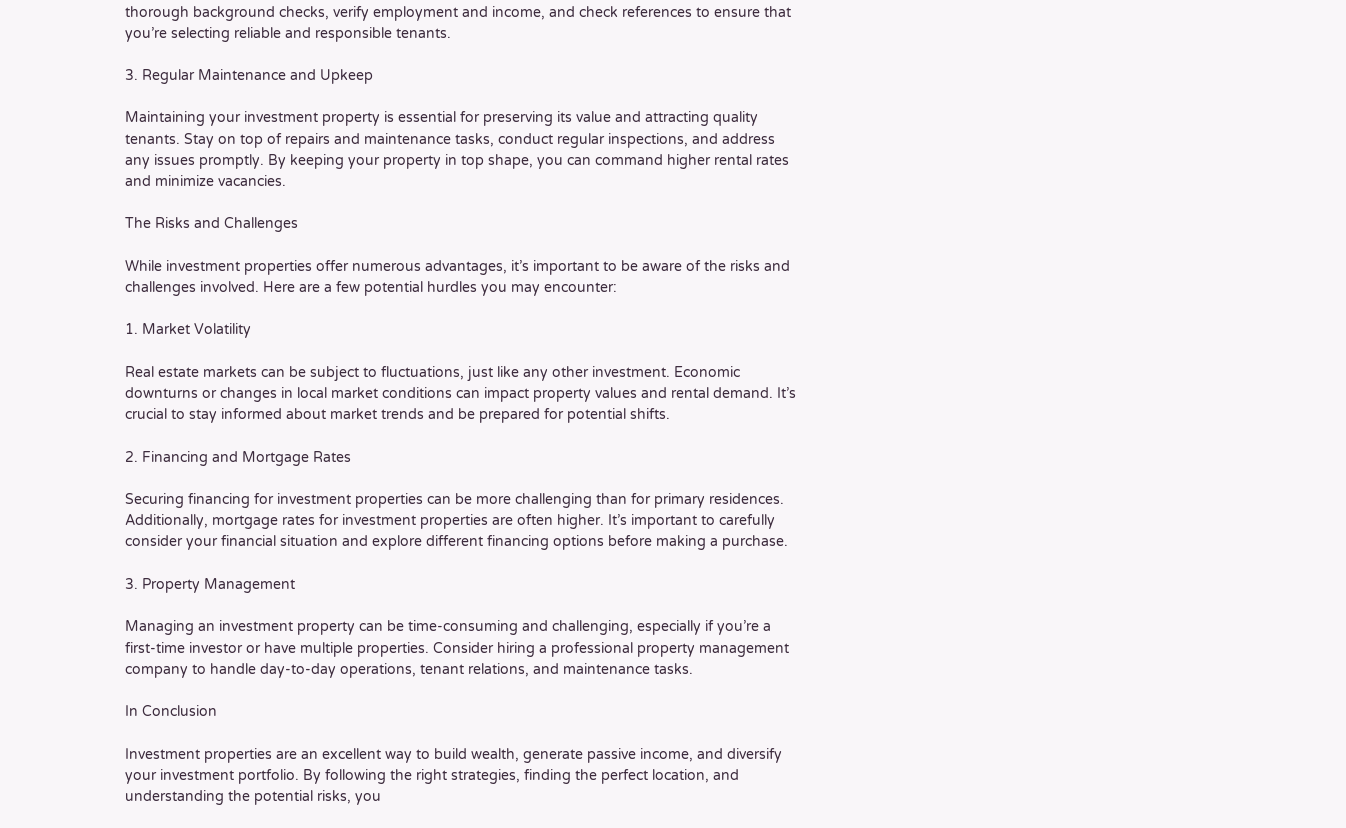thorough background checks, verify employment and income, and check references to ensure that you’re selecting reliable and responsible tenants.

3. Regular Maintenance and Upkeep

Maintaining your investment property is essential for preserving its value and attracting quality tenants. Stay on top of repairs and maintenance tasks, conduct regular inspections, and address any issues promptly. By keeping your property in top shape, you can command higher rental rates and minimize vacancies.

The Risks and Challenges

While investment properties offer numerous advantages, it’s important to be aware of the risks and challenges involved. Here are a few potential hurdles you may encounter:

1. Market Volatility

Real estate markets can be subject to fluctuations, just like any other investment. Economic downturns or changes in local market conditions can impact property values and rental demand. It’s crucial to stay informed about market trends and be prepared for potential shifts.

2. Financing and Mortgage Rates

Securing financing for investment properties can be more challenging than for primary residences. Additionally, mortgage rates for investment properties are often higher. It’s important to carefully consider your financial situation and explore different financing options before making a purchase.

3. Property Management

Managing an investment property can be time-consuming and challenging, especially if you’re a first-time investor or have multiple properties. Consider hiring a professional property management company to handle day-to-day operations, tenant relations, and maintenance tasks.

In Conclusion

Investment properties are an excellent way to build wealth, generate passive income, and diversify your investment portfolio. By following the right strategies, finding the perfect location, and understanding the potential risks, you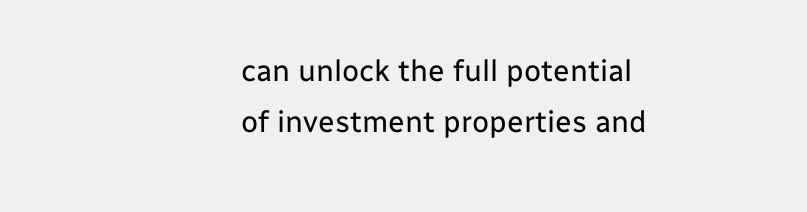can unlock the full potential of investment properties and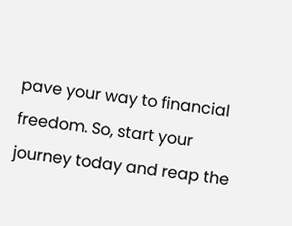pave your way to financial freedom. So, start your journey today and reap the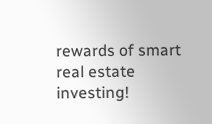rewards of smart real estate investing!